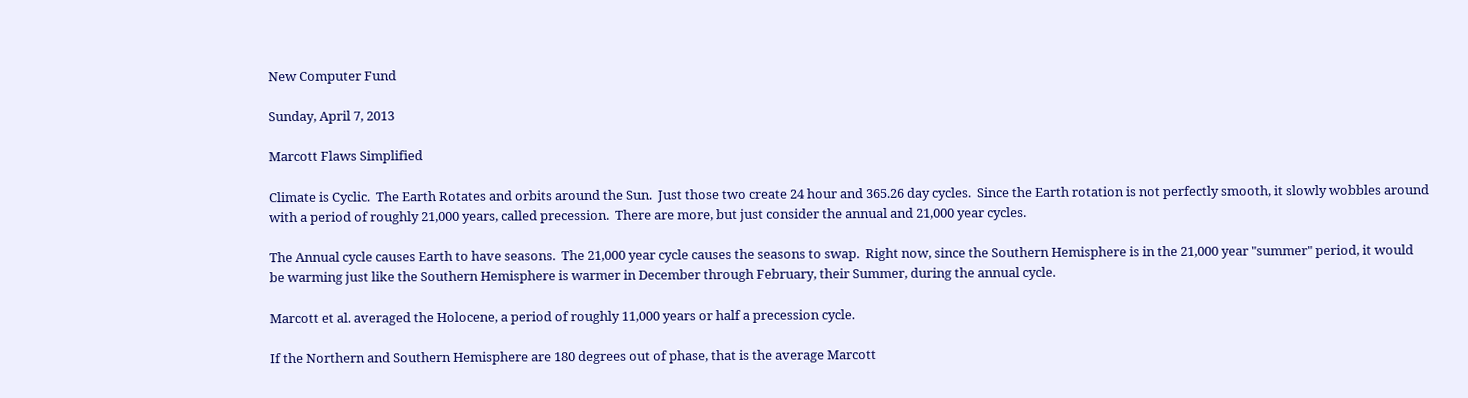New Computer Fund

Sunday, April 7, 2013

Marcott Flaws Simplified

Climate is Cyclic.  The Earth Rotates and orbits around the Sun.  Just those two create 24 hour and 365.26 day cycles.  Since the Earth rotation is not perfectly smooth, it slowly wobbles around with a period of roughly 21,000 years, called precession.  There are more, but just consider the annual and 21,000 year cycles.

The Annual cycle causes Earth to have seasons.  The 21,000 year cycle causes the seasons to swap.  Right now, since the Southern Hemisphere is in the 21,000 year "summer" period, it would be warming just like the Southern Hemisphere is warmer in December through February, their Summer, during the annual cycle.

Marcott et al. averaged the Holocene, a period of roughly 11,000 years or half a precession cycle.

If the Northern and Southern Hemisphere are 180 degrees out of phase, that is the average Marcott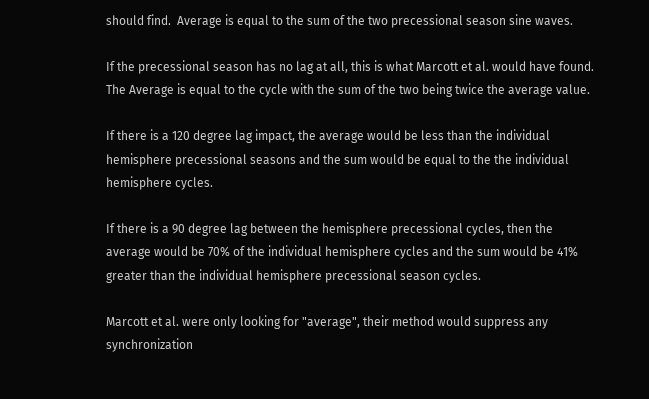should find.  Average is equal to the sum of the two precessional season sine waves.

If the precessional season has no lag at all, this is what Marcott et al. would have found.  The Average is equal to the cycle with the sum of the two being twice the average value.

If there is a 120 degree lag impact, the average would be less than the individual hemisphere precessional seasons and the sum would be equal to the the individual hemisphere cycles.

If there is a 90 degree lag between the hemisphere precessional cycles, then the average would be 70% of the individual hemisphere cycles and the sum would be 41% greater than the individual hemisphere precessional season cycles.

Marcott et al. were only looking for "average", their method would suppress any synchronization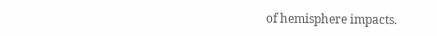of hemisphere impacts.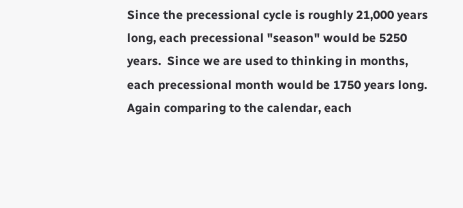Since the precessional cycle is roughly 21,000 years long, each precessional "season" would be 5250 years.  Since we are used to thinking in months, each precessional month would be 1750 years long.  Again comparing to the calendar, each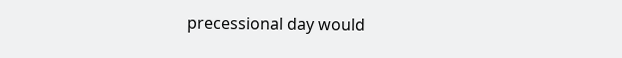precessional day would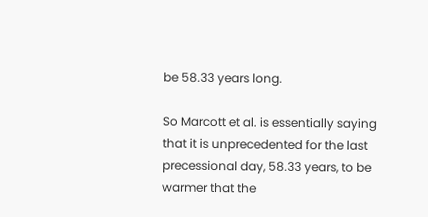be 58.33 years long.

So Marcott et al. is essentially saying that it is unprecedented for the last precessional day, 58.33 years, to be warmer that the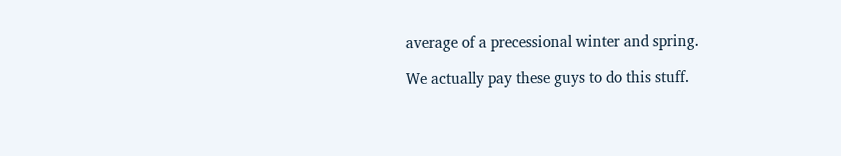average of a precessional winter and spring.

We actually pay these guys to do this stuff.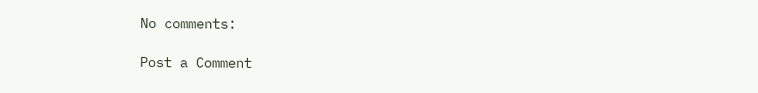No comments:

Post a Comment